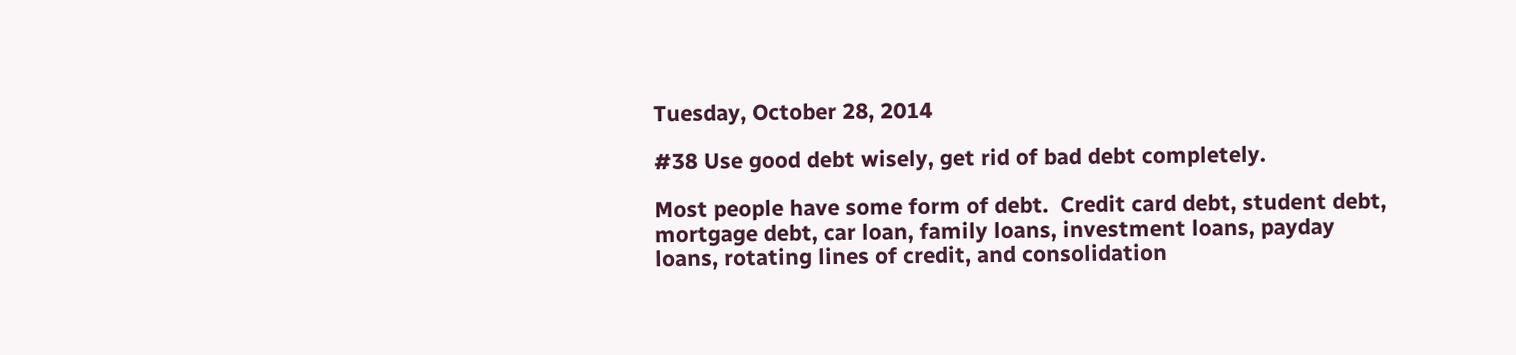Tuesday, October 28, 2014

#38 Use good debt wisely, get rid of bad debt completely.

Most people have some form of debt.  Credit card debt, student debt, mortgage debt, car loan, family loans, investment loans, payday loans, rotating lines of credit, and consolidation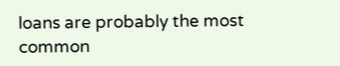loans are probably the most common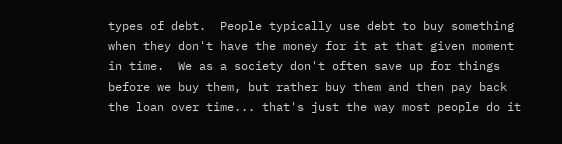types of debt.  People typically use debt to buy something when they don't have the money for it at that given moment in time.  We as a society don't often save up for things before we buy them, but rather buy them and then pay back the loan over time... that's just the way most people do it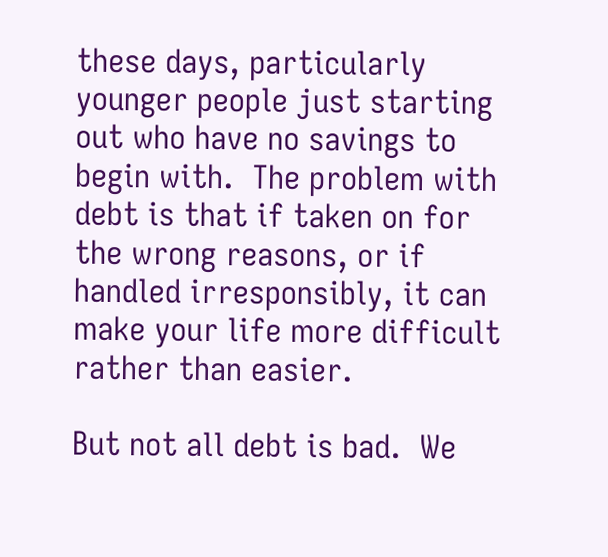these days, particularly younger people just starting out who have no savings to begin with.  The problem with debt is that if taken on for the wrong reasons, or if handled irresponsibly, it can make your life more difficult rather than easier.

But not all debt is bad.  We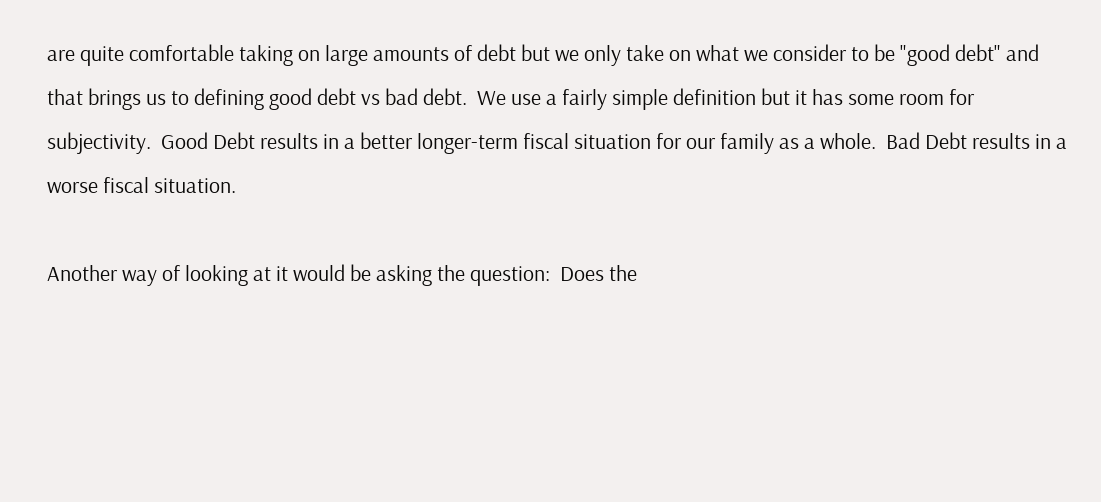are quite comfortable taking on large amounts of debt but we only take on what we consider to be "good debt" and that brings us to defining good debt vs bad debt.  We use a fairly simple definition but it has some room for subjectivity.  Good Debt results in a better longer-term fiscal situation for our family as a whole.  Bad Debt results in a worse fiscal situation.

Another way of looking at it would be asking the question:  Does the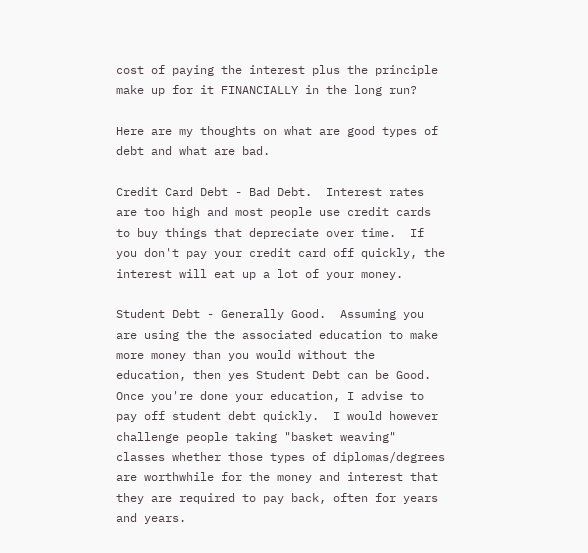cost of paying the interest plus the principle make up for it FINANCIALLY in the long run?

Here are my thoughts on what are good types of debt and what are bad.

Credit Card Debt - Bad Debt.  Interest rates are too high and most people use credit cards to buy things that depreciate over time.  If you don't pay your credit card off quickly, the interest will eat up a lot of your money.

Student Debt - Generally Good.  Assuming you are using the the associated education to make more money than you would without the education, then yes Student Debt can be Good.  Once you're done your education, I advise to pay off student debt quickly.  I would however challenge people taking "basket weaving" classes whether those types of diplomas/degrees are worthwhile for the money and interest that they are required to pay back, often for years and years.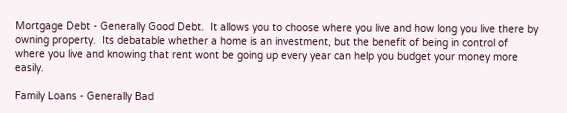Mortgage Debt - Generally Good Debt.  It allows you to choose where you live and how long you live there by owning property.  Its debatable whether a home is an investment, but the benefit of being in control of where you live and knowing that rent wont be going up every year can help you budget your money more easily.

Family Loans - Generally Bad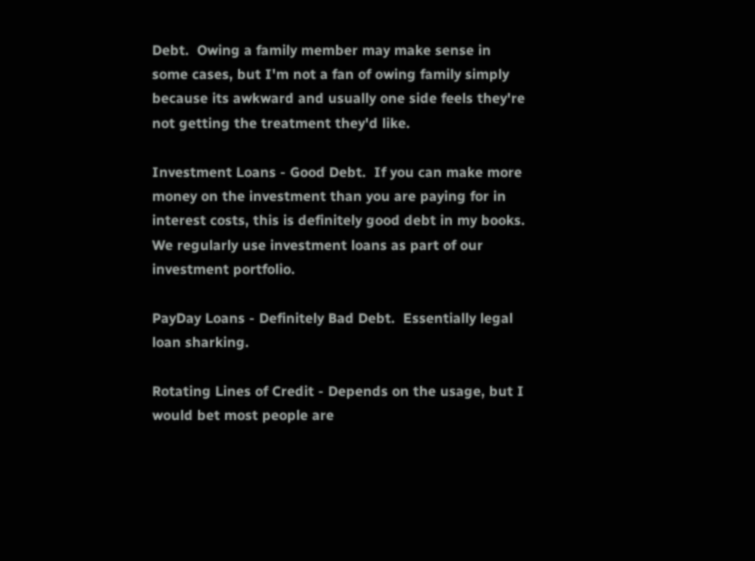Debt.  Owing a family member may make sense in some cases, but I'm not a fan of owing family simply because its awkward and usually one side feels they're not getting the treatment they'd like.

Investment Loans - Good Debt.  If you can make more money on the investment than you are paying for in interest costs, this is definitely good debt in my books.  We regularly use investment loans as part of our investment portfolio.

PayDay Loans - Definitely Bad Debt.  Essentially legal loan sharking.

Rotating Lines of Credit - Depends on the usage, but I would bet most people are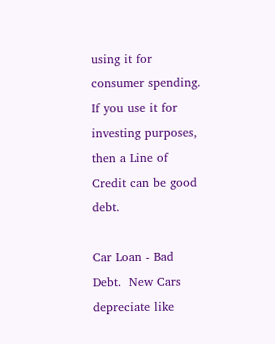using it for consumer spending.  If you use it for investing purposes, then a Line of Credit can be good debt.

Car Loan - Bad Debt.  New Cars depreciate like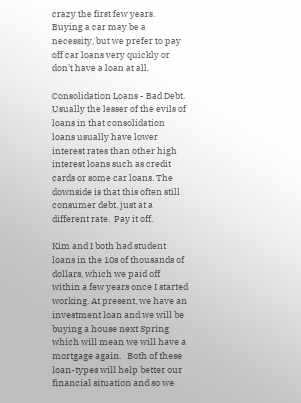crazy the first few years.  Buying a car may be a necessity, but we prefer to pay off car loans very quickly or don't have a loan at all.

Consolidation Loans - Bad Debt.  Usually the lesser of the evils of loans in that consolidation loans usually have lower interest rates than other high interest loans such as credit cards or some car loans. The downside is that this often still consumer debt, just at a different rate.  Pay it off.

Kim and I both had student loans in the 10s of thousands of dollars, which we paid off within a few years once I started working. At present, we have an investment loan and we will be buying a house next Spring which will mean we will have a mortgage again.   Both of these loan-types will help better our financial situation and so we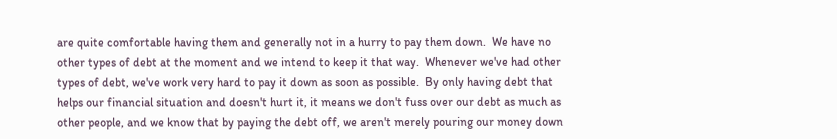are quite comfortable having them and generally not in a hurry to pay them down.  We have no other types of debt at the moment and we intend to keep it that way.  Whenever we've had other types of debt, we've work very hard to pay it down as soon as possible.  By only having debt that helps our financial situation and doesn't hurt it, it means we don't fuss over our debt as much as other people, and we know that by paying the debt off, we aren't merely pouring our money down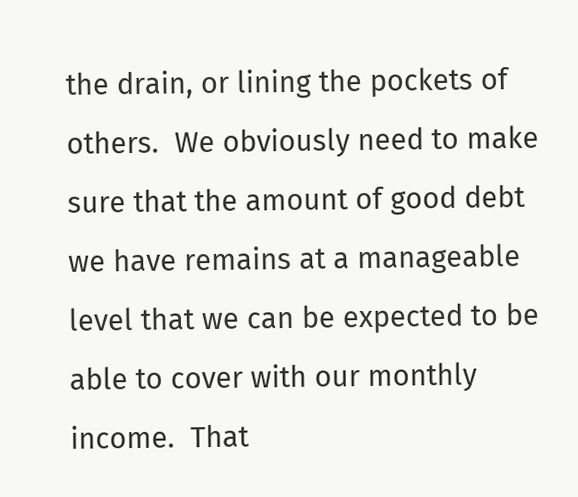the drain, or lining the pockets of others.  We obviously need to make sure that the amount of good debt we have remains at a manageable level that we can be expected to be able to cover with our monthly income.  That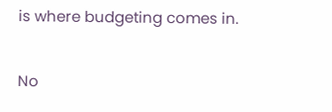is where budgeting comes in.

No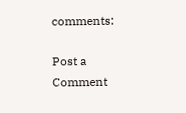comments:

Post a Comment